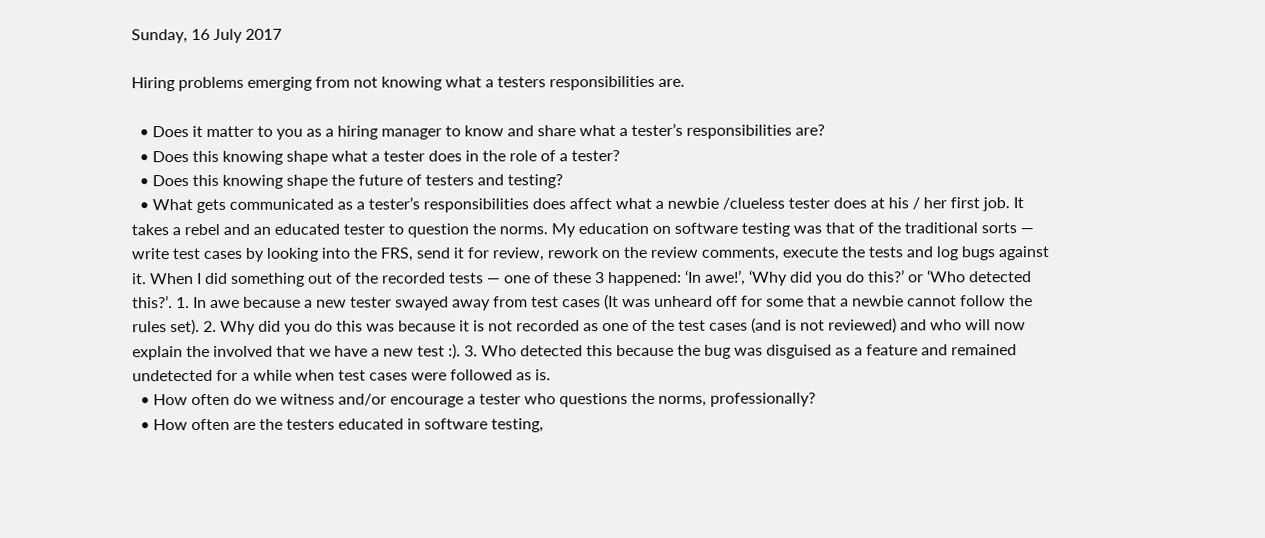Sunday, 16 July 2017

Hiring problems emerging from not knowing what a testers responsibilities are.

  • Does it matter to you as a hiring manager to know and share what a tester’s responsibilities are?
  • Does this knowing shape what a tester does in the role of a tester?
  • Does this knowing shape the future of testers and testing?
  • What gets communicated as a tester’s responsibilities does affect what a newbie /clueless tester does at his / her first job. It takes a rebel and an educated tester to question the norms. My education on software testing was that of the traditional sorts — write test cases by looking into the FRS, send it for review, rework on the review comments, execute the tests and log bugs against it. When I did something out of the recorded tests — one of these 3 happened: ‘In awe!’, ‘Why did you do this?’ or ‘Who detected this?’. 1. In awe because a new tester swayed away from test cases (It was unheard off for some that a newbie cannot follow the rules set). 2. Why did you do this was because it is not recorded as one of the test cases (and is not reviewed) and who will now explain the involved that we have a new test :). 3. Who detected this because the bug was disguised as a feature and remained undetected for a while when test cases were followed as is.
  • How often do we witness and/or encourage a tester who questions the norms, professionally?
  • How often are the testers educated in software testing,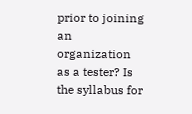prior to joining an organization as a tester? Is the syllabus for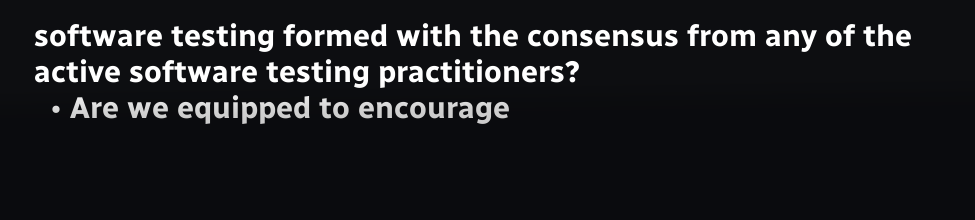software testing formed with the consensus from any of the active software testing practitioners?
  • Are we equipped to encourage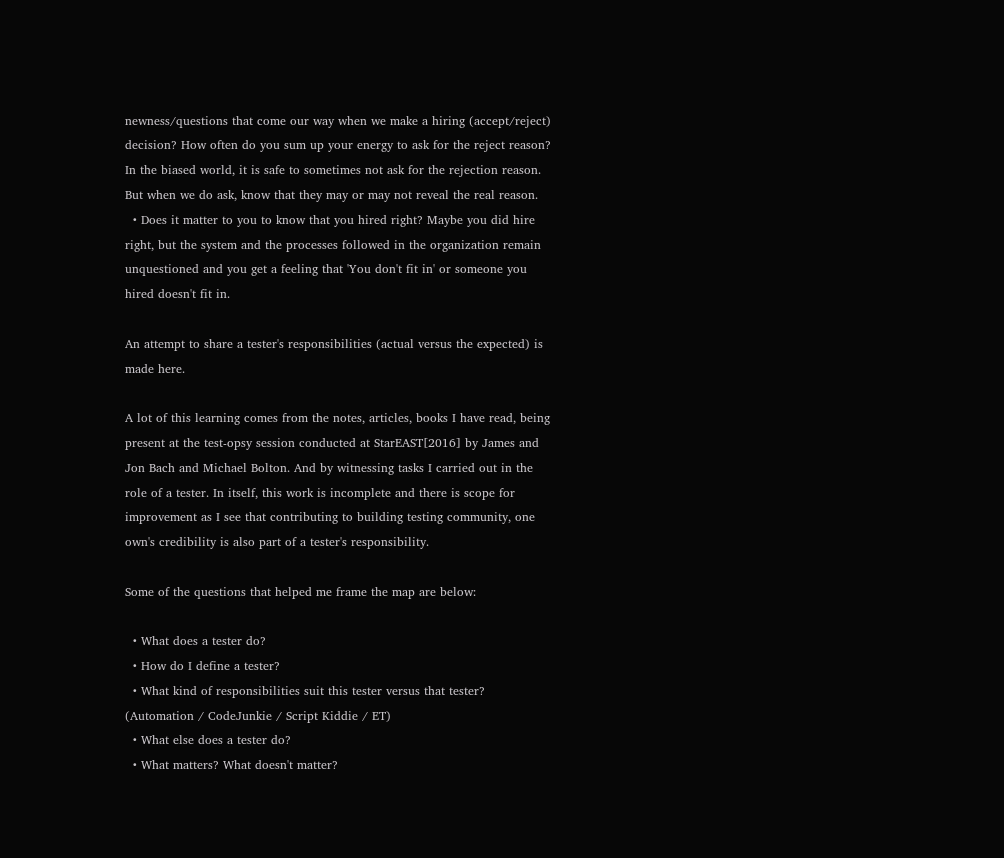newness/questions that come our way when we make a hiring (accept/reject) decision? How often do you sum up your energy to ask for the reject reason? In the biased world, it is safe to sometimes not ask for the rejection reason. But when we do ask, know that they may or may not reveal the real reason.
  • Does it matter to you to know that you hired right? Maybe you did hire right, but the system and the processes followed in the organization remain unquestioned and you get a feeling that 'You don't fit in' or someone you hired doesn't fit in.

An attempt to share a tester's responsibilities (actual versus the expected) is made here.

A lot of this learning comes from the notes, articles, books I have read, being present at the test-opsy session conducted at StarEAST[2016] by James and Jon Bach and Michael Bolton. And by witnessing tasks I carried out in the role of a tester. In itself, this work is incomplete and there is scope for improvement as I see that contributing to building testing community, one own's credibility is also part of a tester's responsibility.

Some of the questions that helped me frame the map are below:

  • What does a tester do?
  • How do I define a tester?
  • What kind of responsibilities suit this tester versus that tester? (Automation / CodeJunkie / Script Kiddie / ET)
  • What else does a tester do?
  • What matters? What doesn't matter?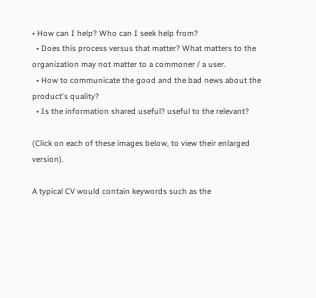• How can I help? Who can I seek help from?
  • Does this process versus that matter? What matters to the organization may not matter to a commoner / a user.
  • How to communicate the good and the bad news about the product's quality?
  • Is the information shared useful? useful to the relevant?

(Click on each of these images below, to view their enlarged version).

A typical CV would contain keywords such as the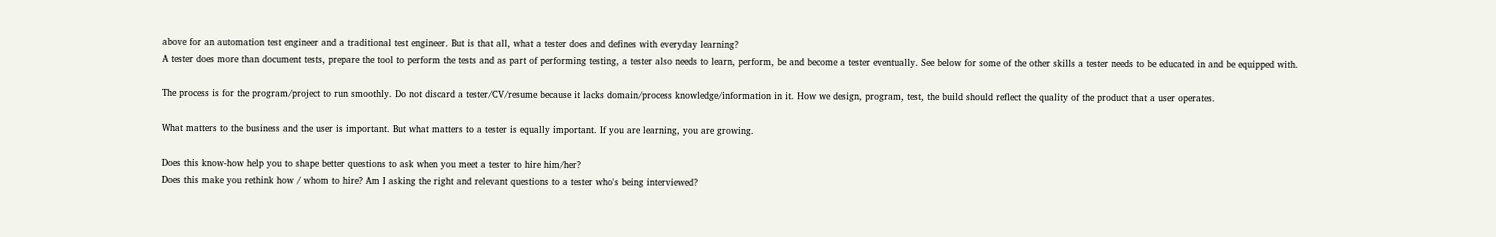above for an automation test engineer and a traditional test engineer. But is that all, what a tester does and defines with everyday learning?
A tester does more than document tests, prepare the tool to perform the tests and as part of performing testing, a tester also needs to learn, perform, be and become a tester eventually. See below for some of the other skills a tester needs to be educated in and be equipped with.

The process is for the program/project to run smoothly. Do not discard a tester/CV/resume because it lacks domain/process knowledge/information in it. How we design, program, test, the build should reflect the quality of the product that a user operates.

What matters to the business and the user is important. But what matters to a tester is equally important. If you are learning, you are growing.

Does this know-how help you to shape better questions to ask when you meet a tester to hire him/her?
Does this make you rethink how / whom to hire? Am I asking the right and relevant questions to a tester who's being interviewed?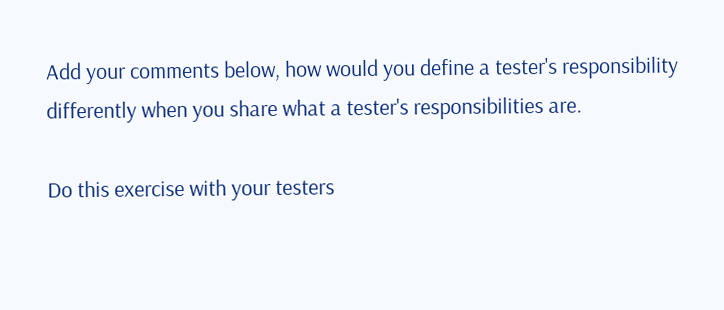Add your comments below, how would you define a tester's responsibility differently when you share what a tester's responsibilities are.

Do this exercise with your testers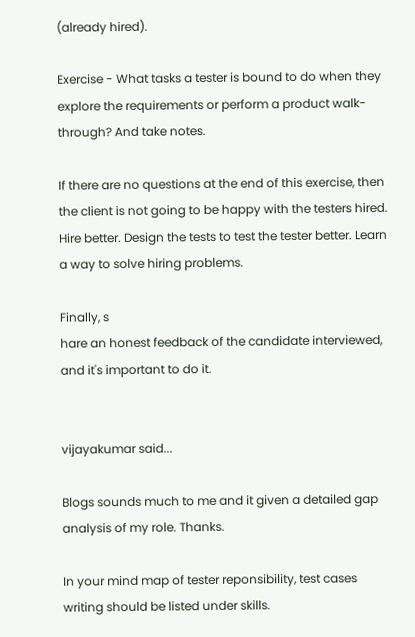(already hired).

Exercise - What tasks a tester is bound to do when they explore the requirements or perform a product walk-through? And take notes.

If there are no questions at the end of this exercise, then the client is not going to be happy with the testers hired. Hire better. Design the tests to test the tester better. Learn a way to solve hiring problems.

Finally, s
hare an honest feedback of the candidate interviewed, and it's important to do it.


vijayakumar said...

Blogs sounds much to me and it given a detailed gap analysis of my role. Thanks.

In your mind map of tester reponsibility, test cases writing should be listed under skills.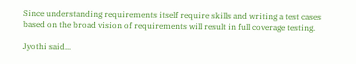Since understanding requirements itself require skills and writing a test cases based on the broad vision of requirements will result in full coverage testing.

Jyothi said...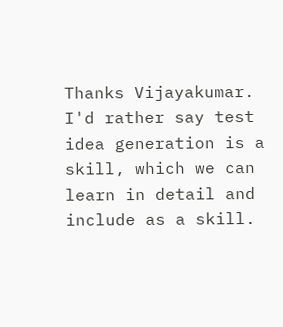Thanks Vijayakumar.
I'd rather say test idea generation is a skill, which we can learn in detail and include as a skill.